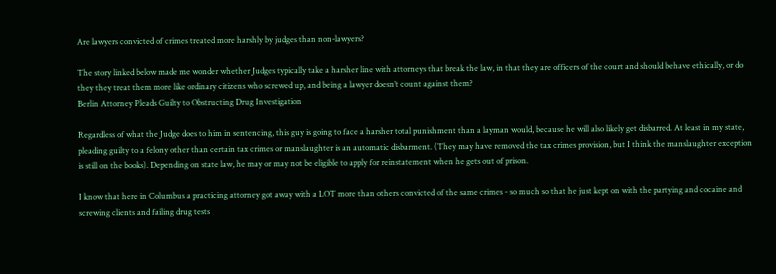Are lawyers convicted of crimes treated more harshly by judges than non-lawyers?

The story linked below made me wonder whether Judges typically take a harsher line with attorneys that break the law, in that they are officers of the court and should behave ethically, or do they they treat them more like ordinary citizens who screwed up, and being a lawyer doesn’t count against them?
Berlin Attorney Pleads Guilty to Obstructing Drug Investigation

Regardless of what the Judge does to him in sentencing, this guy is going to face a harsher total punishment than a layman would, because he will also likely get disbarred. At least in my state, pleading guilty to a felony other than certain tax crimes or manslaughter is an automatic disbarment. (They may have removed the tax crimes provision, but I think the manslaughter exception is still on the books). Depending on state law, he may or may not be eligible to apply for reinstatement when he gets out of prison.

I know that here in Columbus a practicing attorney got away with a LOT more than others convicted of the same crimes - so much so that he just kept on with the partying and cocaine and screwing clients and failing drug tests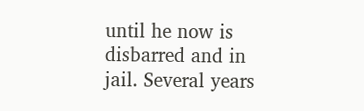until he now is disbarred and in jail. Several years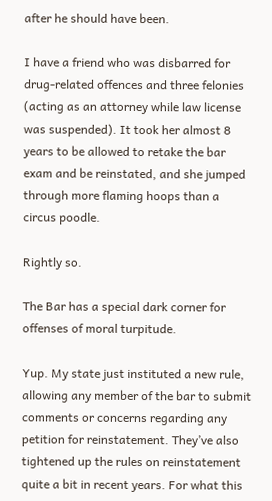after he should have been.

I have a friend who was disbarred for drug-related offences and three felonies (acting as an attorney while law license was suspended). It took her almost 8 years to be allowed to retake the bar exam and be reinstated, and she jumped through more flaming hoops than a circus poodle.

Rightly so.

The Bar has a special dark corner for offenses of moral turpitude.

Yup. My state just instituted a new rule, allowing any member of the bar to submit comments or concerns regarding any petition for reinstatement. They’ve also tightened up the rules on reinstatement quite a bit in recent years. For what this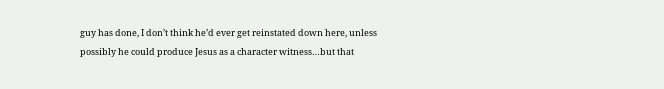guy has done, I don’t think he’d ever get reinstated down here, unless possibly he could produce Jesus as a character witness…but that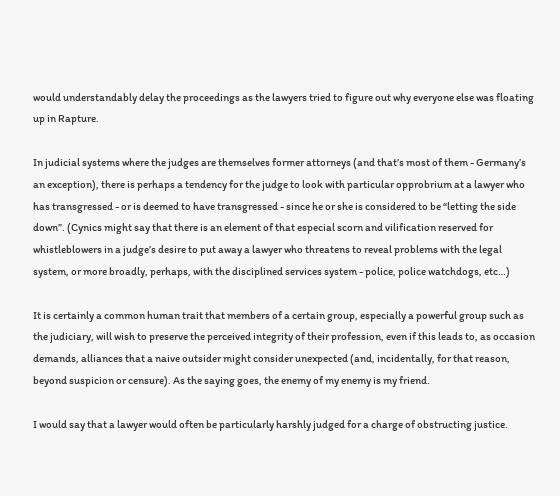would understandably delay the proceedings as the lawyers tried to figure out why everyone else was floating up in Rapture.

In judicial systems where the judges are themselves former attorneys (and that’s most of them - Germany’s an exception), there is perhaps a tendency for the judge to look with particular opprobrium at a lawyer who has transgressed - or is deemed to have transgressed - since he or she is considered to be “letting the side down”. (Cynics might say that there is an element of that especial scorn and vilification reserved for whistleblowers in a judge’s desire to put away a lawyer who threatens to reveal problems with the legal system, or more broadly, perhaps, with the disciplined services system - police, police watchdogs, etc…)

It is certainly a common human trait that members of a certain group, especially a powerful group such as the judiciary, will wish to preserve the perceived integrity of their profession, even if this leads to, as occasion demands, alliances that a naive outsider might consider unexpected (and, incidentally, for that reason, beyond suspicion or censure). As the saying goes, the enemy of my enemy is my friend.

I would say that a lawyer would often be particularly harshly judged for a charge of obstructing justice.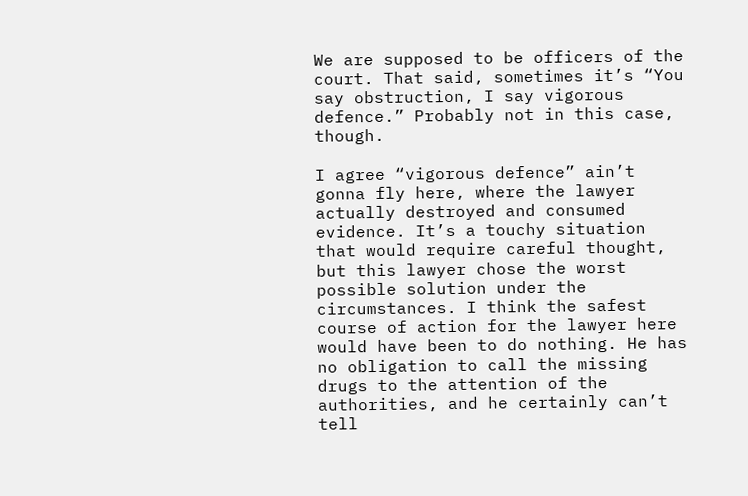We are supposed to be officers of the court. That said, sometimes it’s “You say obstruction, I say vigorous defence.” Probably not in this case, though.

I agree “vigorous defence” ain’t gonna fly here, where the lawyer actually destroyed and consumed evidence. It’s a touchy situation that would require careful thought, but this lawyer chose the worst possible solution under the circumstances. I think the safest course of action for the lawyer here would have been to do nothing. He has no obligation to call the missing drugs to the attention of the authorities, and he certainly can’t tell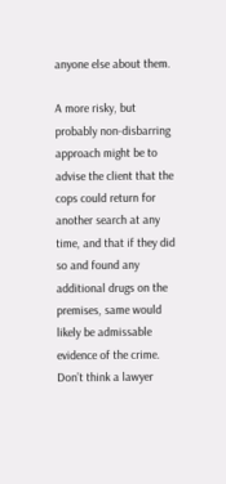anyone else about them.

A more risky, but probably non-disbarring approach might be to advise the client that the cops could return for another search at any time, and that if they did so and found any additional drugs on the premises, same would likely be admissable evidence of the crime. Don’t think a lawyer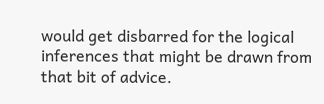would get disbarred for the logical inferences that might be drawn from that bit of advice.